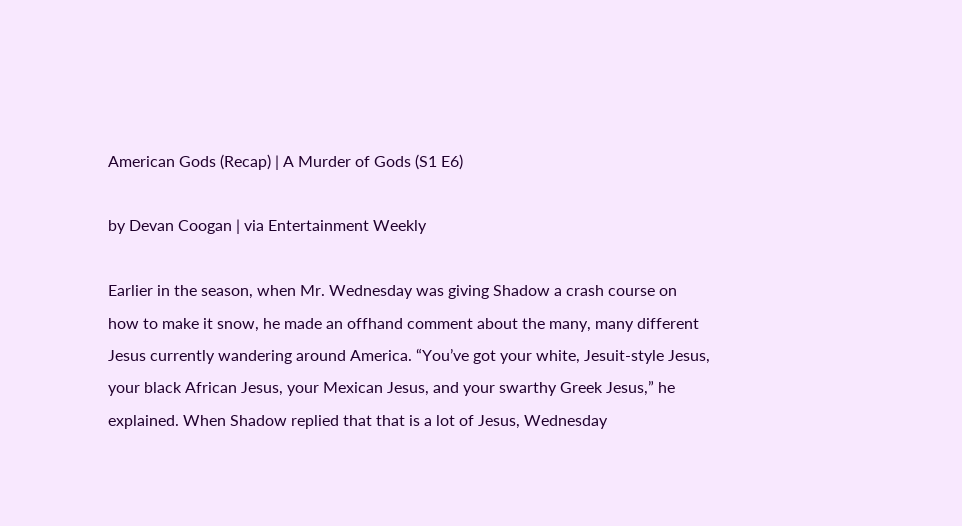American Gods (Recap) | A Murder of Gods (S1 E6)

by Devan Coogan | via Entertainment Weekly

Earlier in the season, when Mr. Wednesday was giving Shadow a crash course on how to make it snow, he made an offhand comment about the many, many different Jesus currently wandering around America. “You’ve got your white, Jesuit-style Jesus, your black African Jesus, your Mexican Jesus, and your swarthy Greek Jesus,” he explained. When Shadow replied that that is a lot of Jesus, Wednesday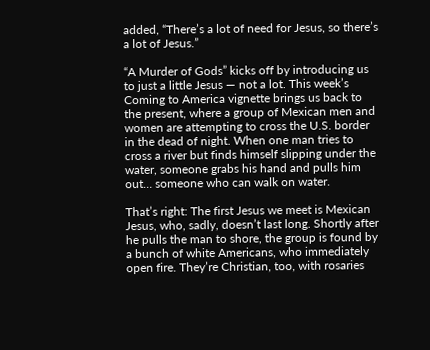added, “There’s a lot of need for Jesus, so there’s a lot of Jesus.”

“A Murder of Gods” kicks off by introducing us to just a little Jesus — not a lot. This week’s Coming to America vignette brings us back to the present, where a group of Mexican men and women are attempting to cross the U.S. border in the dead of night. When one man tries to cross a river but finds himself slipping under the water, someone grabs his hand and pulls him out… someone who can walk on water.

That’s right: The first Jesus we meet is Mexican Jesus, who, sadly, doesn’t last long. Shortly after he pulls the man to shore, the group is found by a bunch of white Americans, who immediately open fire. They’re Christian, too, with rosaries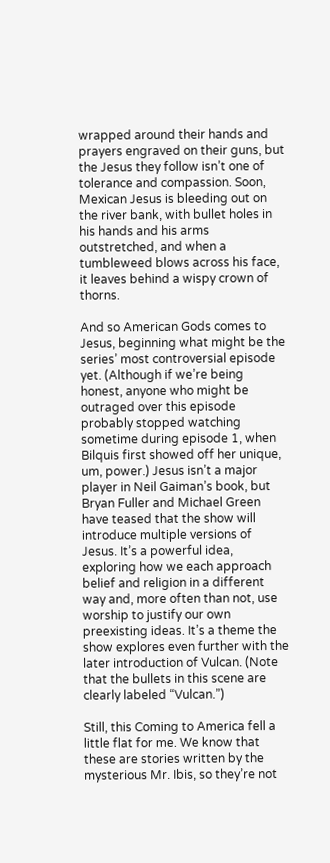wrapped around their hands and prayers engraved on their guns, but the Jesus they follow isn’t one of tolerance and compassion. Soon, Mexican Jesus is bleeding out on the river bank, with bullet holes in his hands and his arms outstretched, and when a tumbleweed blows across his face, it leaves behind a wispy crown of thorns.

And so American Gods comes to Jesus, beginning what might be the series’ most controversial episode yet. (Although if we’re being honest, anyone who might be outraged over this episode probably stopped watching sometime during episode 1, when Bilquis first showed off her unique, um, power.) Jesus isn’t a major player in Neil Gaiman’s book, but Bryan Fuller and Michael Green have teased that the show will introduce multiple versions of Jesus. It’s a powerful idea, exploring how we each approach belief and religion in a different way and, more often than not, use worship to justify our own preexisting ideas. It’s a theme the show explores even further with the later introduction of Vulcan. (Note that the bullets in this scene are clearly labeled “Vulcan.”)

Still, this Coming to America fell a little flat for me. We know that these are stories written by the mysterious Mr. Ibis, so they’re not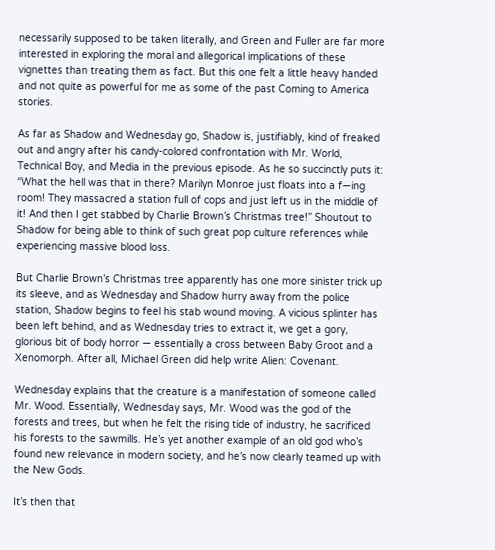necessarily supposed to be taken literally, and Green and Fuller are far more interested in exploring the moral and allegorical implications of these vignettes than treating them as fact. But this one felt a little heavy handed and not quite as powerful for me as some of the past Coming to America stories.

As far as Shadow and Wednesday go, Shadow is, justifiably, kind of freaked out and angry after his candy-colored confrontation with Mr. World, Technical Boy, and Media in the previous episode. As he so succinctly puts it: “What the hell was that in there? Marilyn Monroe just floats into a f—ing room! They massacred a station full of cops and just left us in the middle of it! And then I get stabbed by Charlie Brown’s Christmas tree!” Shoutout to Shadow for being able to think of such great pop culture references while experiencing massive blood loss.

But Charlie Brown’s Christmas tree apparently has one more sinister trick up its sleeve, and as Wednesday and Shadow hurry away from the police station, Shadow begins to feel his stab wound moving. A vicious splinter has been left behind, and as Wednesday tries to extract it, we get a gory, glorious bit of body horror — essentially a cross between Baby Groot and a Xenomorph. After all, Michael Green did help write Alien: Covenant.

Wednesday explains that the creature is a manifestation of someone called Mr. Wood. Essentially, Wednesday says, Mr. Wood was the god of the forests and trees, but when he felt the rising tide of industry, he sacrificed his forests to the sawmills. He’s yet another example of an old god who’s found new relevance in modern society, and he’s now clearly teamed up with the New Gods.

It’s then that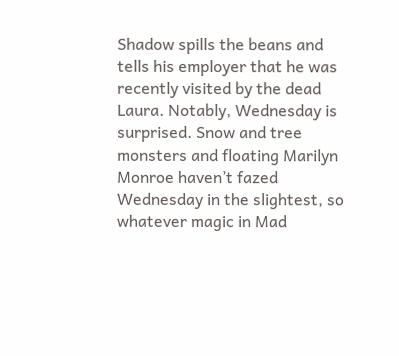Shadow spills the beans and tells his employer that he was recently visited by the dead Laura. Notably, Wednesday is surprised. Snow and tree monsters and floating Marilyn Monroe haven’t fazed Wednesday in the slightest, so whatever magic in Mad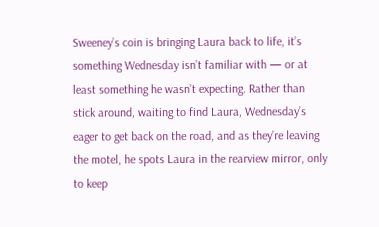Sweeney’s coin is bringing Laura back to life, it’s something Wednesday isn’t familiar with — or at least something he wasn’t expecting. Rather than stick around, waiting to find Laura, Wednesday’s eager to get back on the road, and as they’re leaving the motel, he spots Laura in the rearview mirror, only to keep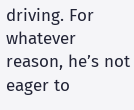driving. For whatever reason, he’s not eager to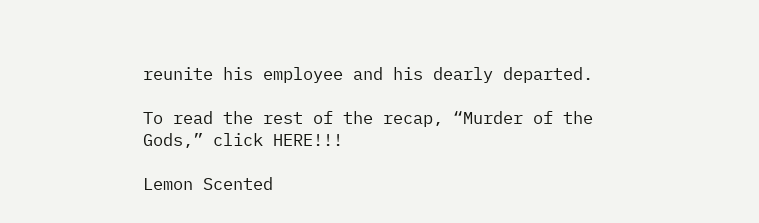reunite his employee and his dearly departed.

To read the rest of the recap, “Murder of the Gods,” click HERE!!!

Lemon Scented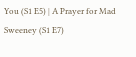You (S1 E5) | A Prayer for Mad Sweeney (S1 E7)